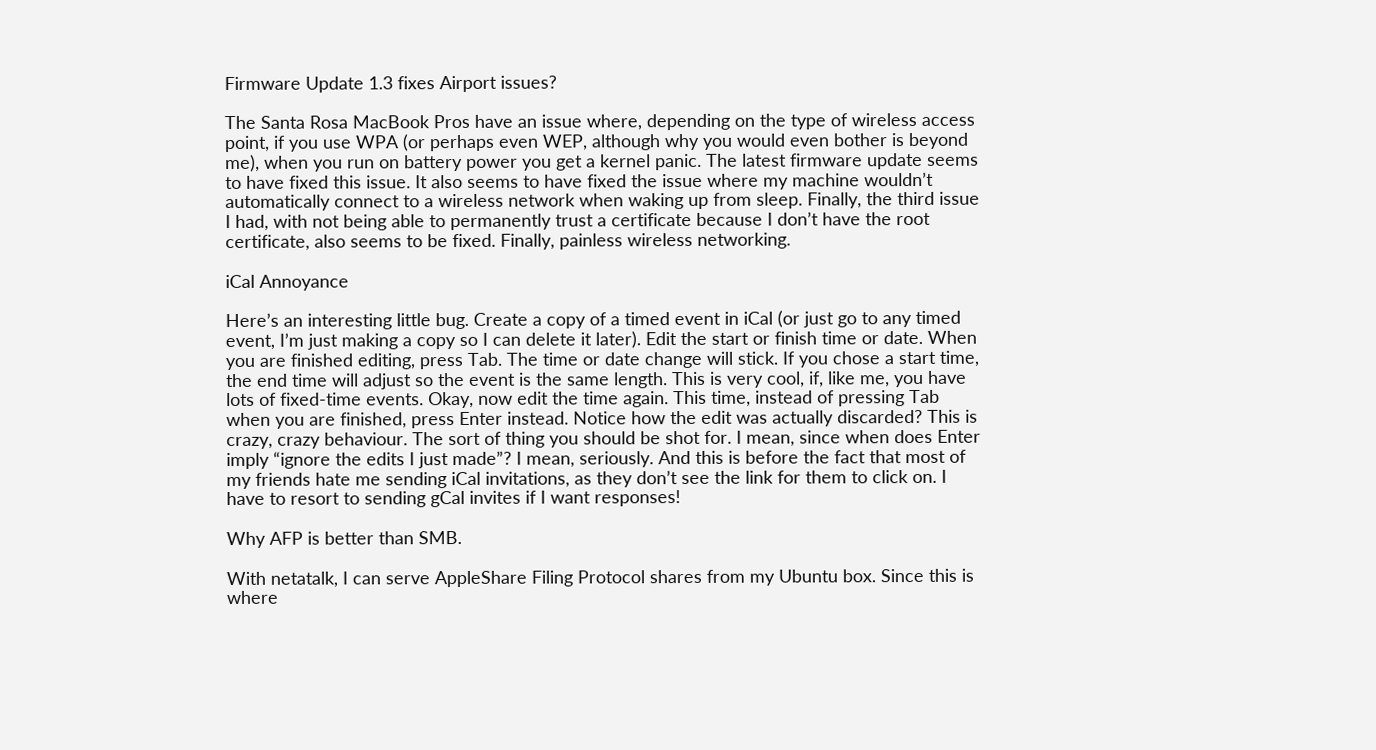Firmware Update 1.3 fixes Airport issues?

The Santa Rosa MacBook Pros have an issue where, depending on the type of wireless access point, if you use WPA (or perhaps even WEP, although why you would even bother is beyond me), when you run on battery power you get a kernel panic. The latest firmware update seems to have fixed this issue. It also seems to have fixed the issue where my machine wouldn’t automatically connect to a wireless network when waking up from sleep. Finally, the third issue I had, with not being able to permanently trust a certificate because I don’t have the root certificate, also seems to be fixed. Finally, painless wireless networking.

iCal Annoyance

Here’s an interesting little bug. Create a copy of a timed event in iCal (or just go to any timed event, I’m just making a copy so I can delete it later). Edit the start or finish time or date. When you are finished editing, press Tab. The time or date change will stick. If you chose a start time, the end time will adjust so the event is the same length. This is very cool, if, like me, you have lots of fixed-time events. Okay, now edit the time again. This time, instead of pressing Tab when you are finished, press Enter instead. Notice how the edit was actually discarded? This is crazy, crazy behaviour. The sort of thing you should be shot for. I mean, since when does Enter imply “ignore the edits I just made”? I mean, seriously. And this is before the fact that most of my friends hate me sending iCal invitations, as they don’t see the link for them to click on. I have to resort to sending gCal invites if I want responses!

Why AFP is better than SMB.

With netatalk, I can serve AppleShare Filing Protocol shares from my Ubuntu box. Since this is where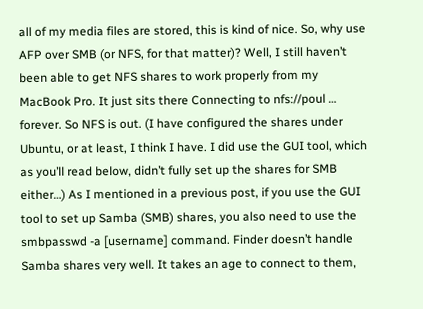all of my media files are stored, this is kind of nice. So, why use AFP over SMB (or NFS, for that matter)? Well, I still haven’t been able to get NFS shares to work properly from my MacBook Pro. It just sits there Connecting to nfs://poul … forever. So NFS is out. (I have configured the shares under Ubuntu, or at least, I think I have. I did use the GUI tool, which as you’ll read below, didn’t fully set up the shares for SMB either…) As I mentioned in a previous post, if you use the GUI tool to set up Samba (SMB) shares, you also need to use the smbpasswd -a [username] command. Finder doesn’t handle Samba shares very well. It takes an age to connect to them,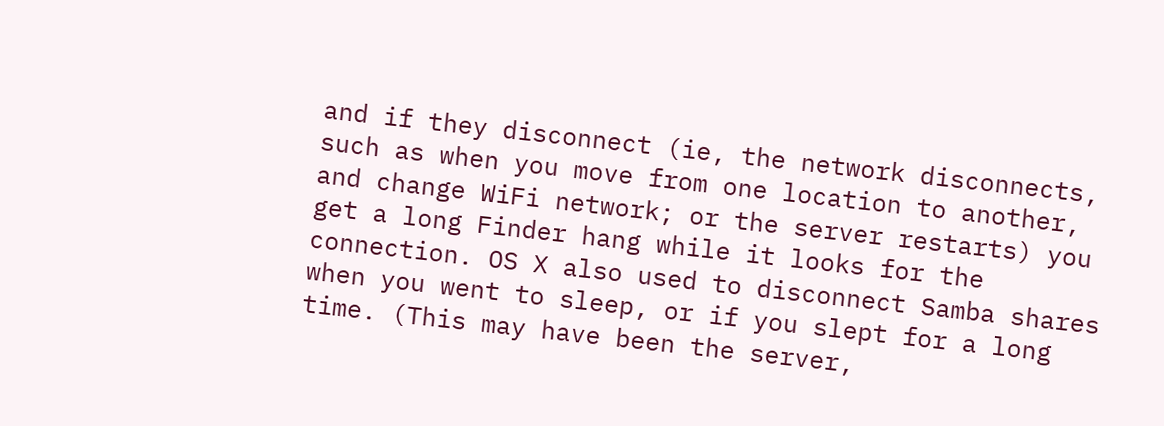and if they disconnect (ie, the network disconnects, such as when you move from one location to another, and change WiFi network; or the server restarts) you get a long Finder hang while it looks for the connection. OS X also used to disconnect Samba shares when you went to sleep, or if you slept for a long time. (This may have been the server,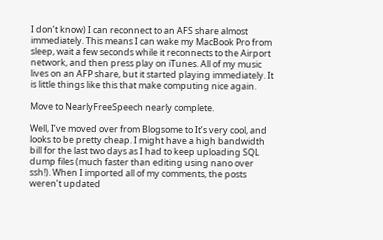I don’t know) I can reconnect to an AFS share almost immediately. This means I can wake my MacBook Pro from sleep, wait a few seconds while it reconnects to the Airport network, and then press play on iTunes. All of my music lives on an AFP share, but it started playing immediately. It is little things like this that make computing nice again.

Move to NearlyFreeSpeech nearly complete.

Well, I’ve moved over from Blogsome to It’s very cool, and looks to be pretty cheap. I might have a high bandwidth bill for the last two days as I had to keep uploading SQL dump files (much faster than editing using nano over ssh!). When I imported all of my comments, the posts weren’t updated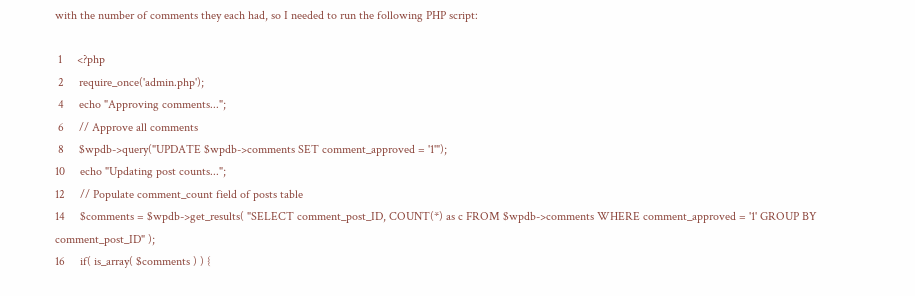with the number of comments they each had, so I needed to run the following PHP script:

 1     <?php
 2     require_once('admin.php');
 4     echo "Approving comments...";
 6     // Approve all comments
 8     $wpdb->query("UPDATE $wpdb->comments SET comment_approved = '1'");
10     echo "Updating post counts...";
12     // Populate comment_count field of posts table
14     $comments = $wpdb->get_results( "SELECT comment_post_ID, COUNT(*) as c FROM $wpdb->comments WHERE comment_approved = '1' GROUP BY comment_post_ID" );
16     if( is_array( $comments ) ) {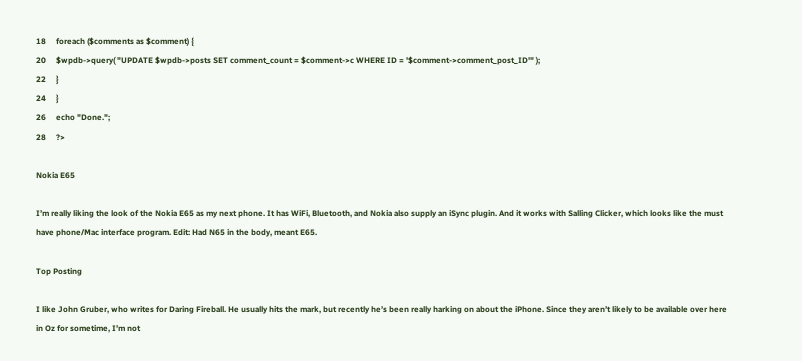18     foreach ($comments as $comment) {
20     $wpdb->query( "UPDATE $wpdb->posts SET comment_count = $comment->c WHERE ID = '$comment->comment_post_ID'" );
22     }
24     }
26     echo "Done.";
28     ?>

Nokia E65

I’m really liking the look of the Nokia E65 as my next phone. It has WiFi, Bluetooth, and Nokia also supply an iSync plugin. And it works with Salling Clicker, which looks like the must have phone/Mac interface program. Edit: Had N65 in the body, meant E65.

Top Posting

I like John Gruber, who writes for Daring Fireball. He usually hits the mark, but recently he’s been really harking on about the iPhone. Since they aren’t likely to be available over here in Oz for sometime, I’m not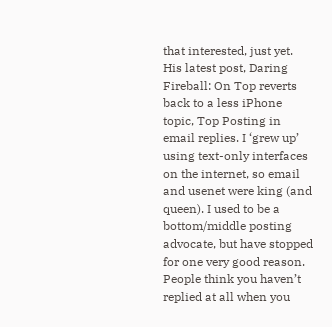that interested, just yet. His latest post, Daring Fireball: On Top reverts back to a less iPhone topic, Top Posting in email replies. I ‘grew up’ using text-only interfaces on the internet, so email and usenet were king (and queen). I used to be a bottom/middle posting advocate, but have stopped for one very good reason. People think you haven’t replied at all when you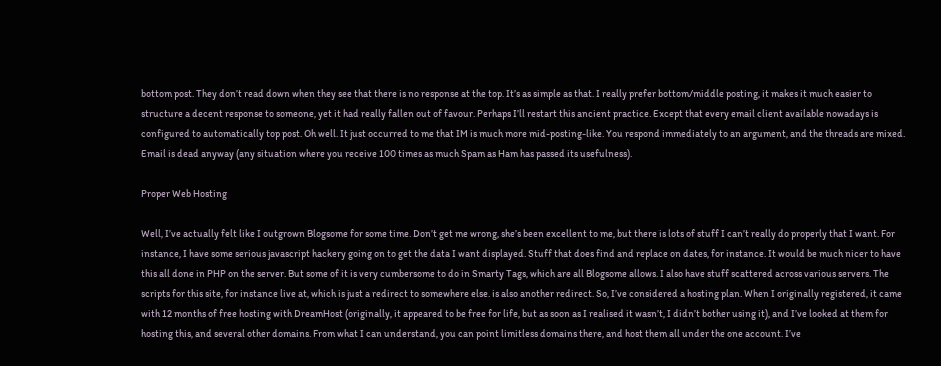bottom post. They don’t read down when they see that there is no response at the top. It’s as simple as that. I really prefer bottom/middle posting, it makes it much easier to structure a decent response to someone, yet it had really fallen out of favour. Perhaps I’ll restart this ancient practice. Except that every email client available nowadays is configured to automatically top post. Oh well. It just occurred to me that IM is much more mid-posting-like. You respond immediately to an argument, and the threads are mixed. Email is dead anyway (any situation where you receive 100 times as much Spam as Ham has passed its usefulness).

Proper Web Hosting

Well, I’ve actually felt like I outgrown Blogsome for some time. Don’t get me wrong, she’s been excellent to me, but there is lots of stuff I can’t really do properly that I want. For instance, I have some serious javascript hackery going on to get the data I want displayed. Stuff that does find and replace on dates, for instance. It would be much nicer to have this all done in PHP on the server. But some of it is very cumbersome to do in Smarty Tags, which are all Blogsome allows. I also have stuff scattered across various servers. The scripts for this site, for instance live at, which is just a redirect to somewhere else. is also another redirect. So, I’ve considered a hosting plan. When I originally registered, it came with 12 months of free hosting with DreamHost (originally, it appeared to be free for life, but as soon as I realised it wasn’t, I didn’t bother using it), and I’ve looked at them for hosting this, and several other domains. From what I can understand, you can point limitless domains there, and host them all under the one account. I’ve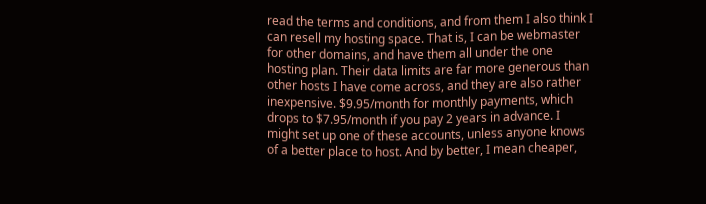read the terms and conditions, and from them I also think I can resell my hosting space. That is, I can be webmaster for other domains, and have them all under the one hosting plan. Their data limits are far more generous than other hosts I have come across, and they are also rather inexpensive. $9.95/month for monthly payments, which drops to $7.95/month if you pay 2 years in advance. I might set up one of these accounts, unless anyone knows of a better place to host. And by better, I mean cheaper,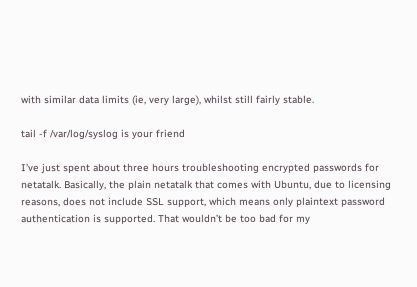with similar data limits (ie, very large), whilst still fairly stable.

tail -f /var/log/syslog is your friend

I’ve just spent about three hours troubleshooting encrypted passwords for netatalk. Basically, the plain netatalk that comes with Ubuntu, due to licensing reasons, does not include SSL support, which means only plaintext password authentication is supported. That wouldn’t be too bad for my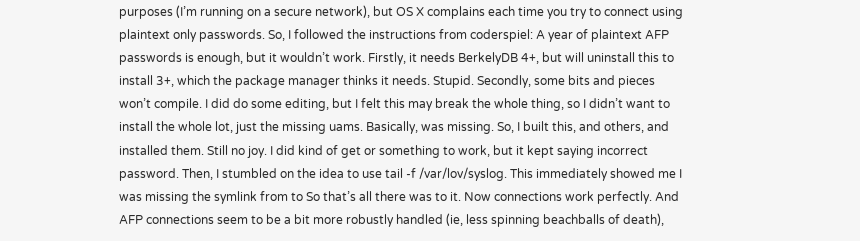purposes (I’m running on a secure network), but OS X complains each time you try to connect using plaintext only passwords. So, I followed the instructions from coderspiel: A year of plaintext AFP passwords is enough, but it wouldn’t work. Firstly, it needs BerkelyDB 4+, but will uninstall this to install 3+, which the package manager thinks it needs. Stupid. Secondly, some bits and pieces won’t compile. I did do some editing, but I felt this may break the whole thing, so I didn’t want to install the whole lot, just the missing uams. Basically, was missing. So, I built this, and others, and installed them. Still no joy. I did kind of get or something to work, but it kept saying incorrect password. Then, I stumbled on the idea to use tail -f /var/lov/syslog. This immediately showed me I was missing the symlink from to So that’s all there was to it. Now connections work perfectly. And AFP connections seem to be a bit more robustly handled (ie, less spinning beachballs of death),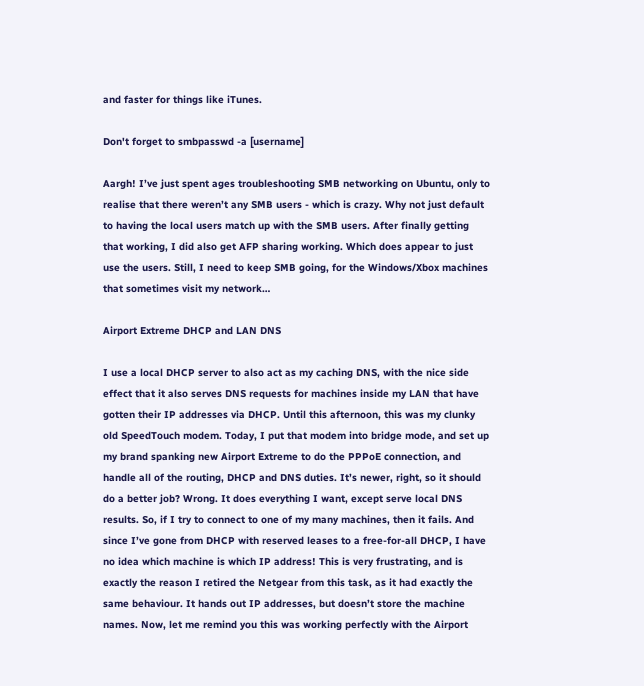and faster for things like iTunes.

Don't forget to smbpasswd -a [username]

Aargh! I’ve just spent ages troubleshooting SMB networking on Ubuntu, only to realise that there weren’t any SMB users - which is crazy. Why not just default to having the local users match up with the SMB users. After finally getting that working, I did also get AFP sharing working. Which does appear to just use the users. Still, I need to keep SMB going, for the Windows/Xbox machines that sometimes visit my network…

Airport Extreme DHCP and LAN DNS

I use a local DHCP server to also act as my caching DNS, with the nice side effect that it also serves DNS requests for machines inside my LAN that have gotten their IP addresses via DHCP. Until this afternoon, this was my clunky old SpeedTouch modem. Today, I put that modem into bridge mode, and set up my brand spanking new Airport Extreme to do the PPPoE connection, and handle all of the routing, DHCP and DNS duties. It’s newer, right, so it should do a better job? Wrong. It does everything I want, except serve local DNS results. So, if I try to connect to one of my many machines, then it fails. And since I’ve gone from DHCP with reserved leases to a free-for-all DHCP, I have no idea which machine is which IP address! This is very frustrating, and is exactly the reason I retired the Netgear from this task, as it had exactly the same behaviour. It hands out IP addresses, but doesn’t store the machine names. Now, let me remind you this was working perfectly with the Airport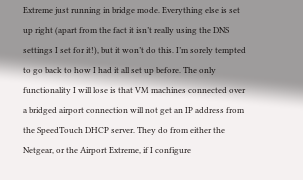Extreme just running in bridge mode. Everything else is set up right (apart from the fact it isn’t really using the DNS settings I set for it!), but it won’t do this. I’m sorely tempted to go back to how I had it all set up before. The only functionality I will lose is that VM machines connected over a bridged airport connection will not get an IP address from the SpeedTouch DHCP server. They do from either the Netgear, or the Airport Extreme, if I configure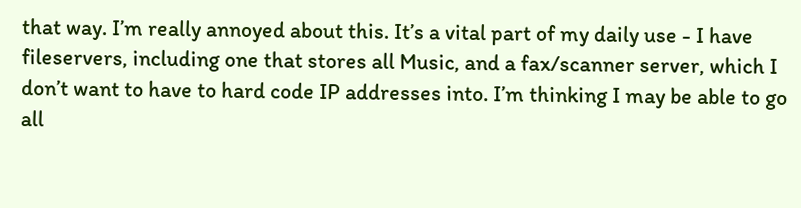that way. I’m really annoyed about this. It’s a vital part of my daily use - I have fileservers, including one that stores all Music, and a fax/scanner server, which I don’t want to have to hard code IP addresses into. I’m thinking I may be able to go all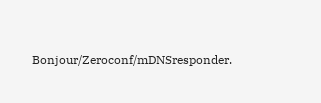Bonjour/Zeroconf/mDNSresponder.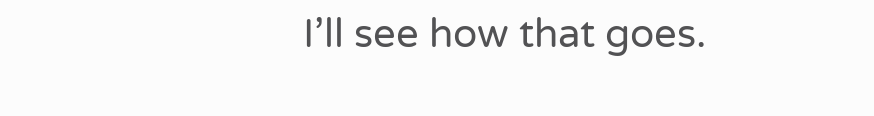I’ll see how that goes.